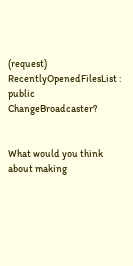(request) RecentlyOpenedFilesList : public ChangeBroadcaster?


What would you think about making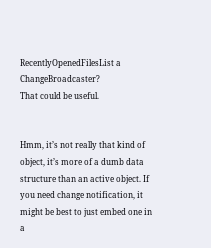RecentlyOpenedFilesList a ChangeBroadcaster?
That could be useful.


Hmm, it’s not really that kind of object, it’s more of a dumb data structure than an active object. If you need change notification, it might be best to just embed one in a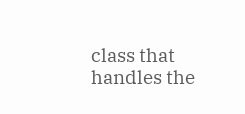class that handles the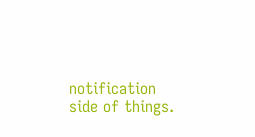notification side of things.